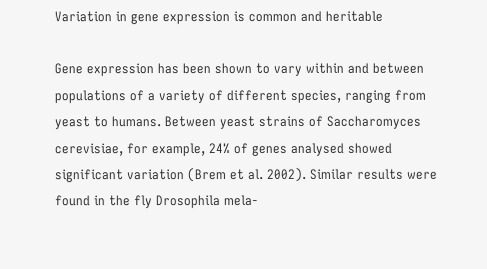Variation in gene expression is common and heritable

Gene expression has been shown to vary within and between populations of a variety of different species, ranging from yeast to humans. Between yeast strains of Saccharomyces cerevisiae, for example, 24% of genes analysed showed significant variation (Brem et al. 2002). Similar results were found in the fly Drosophila mela-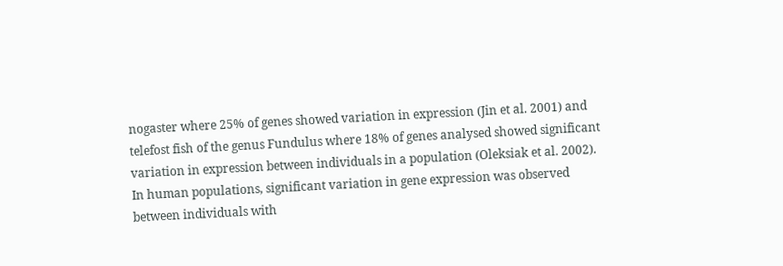nogaster where 25% of genes showed variation in expression (Jin et al. 2001) and telefost fish of the genus Fundulus where 18% of genes analysed showed significant variation in expression between individuals in a population (Oleksiak et al. 2002). In human populations, significant variation in gene expression was observed between individuals with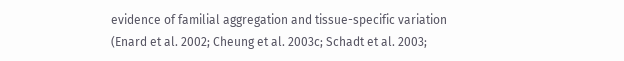evidence of familial aggregation and tissue-specific variation (Enard et al. 2002; Cheung et al. 2003c; Schadt et al. 2003;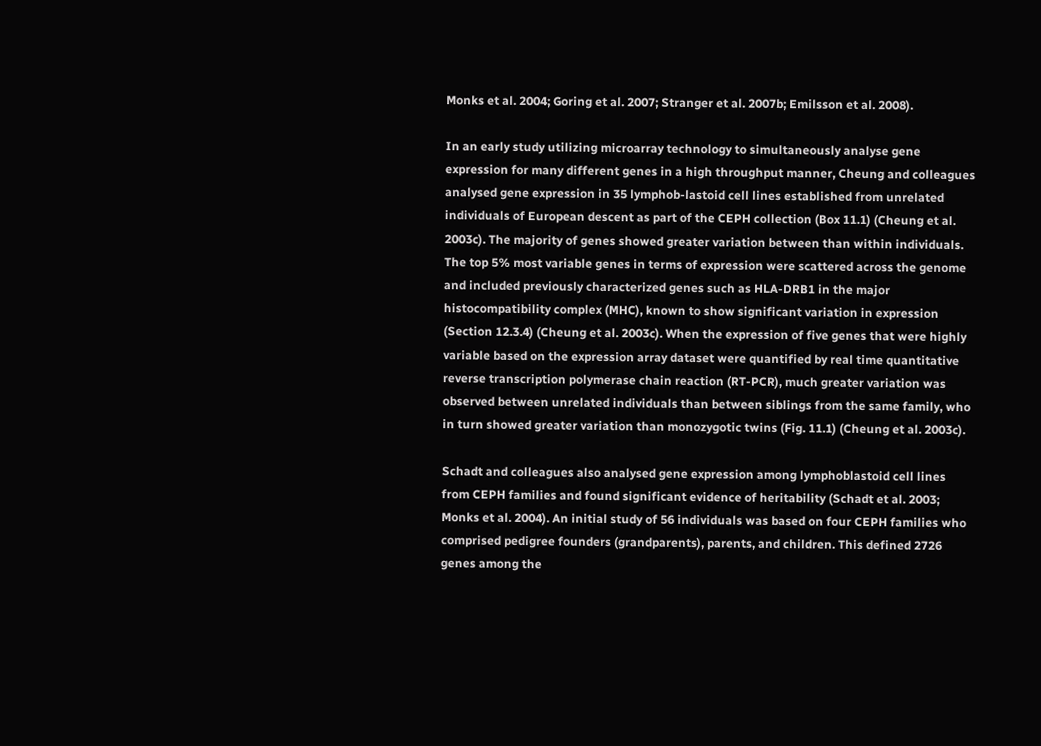Monks et al. 2004; Goring et al. 2007; Stranger et al. 2007b; Emilsson et al. 2008).

In an early study utilizing microarray technology to simultaneously analyse gene expression for many different genes in a high throughput manner, Cheung and colleagues analysed gene expression in 35 lymphob-lastoid cell lines established from unrelated individuals of European descent as part of the CEPH collection (Box 11.1) (Cheung et al. 2003c). The majority of genes showed greater variation between than within individuals. The top 5% most variable genes in terms of expression were scattered across the genome and included previously characterized genes such as HLA-DRB1 in the major histocompatibility complex (MHC), known to show significant variation in expression (Section 12.3.4) (Cheung et al. 2003c). When the expression of five genes that were highly variable based on the expression array dataset were quantified by real time quantitative reverse transcription polymerase chain reaction (RT-PCR), much greater variation was observed between unrelated individuals than between siblings from the same family, who in turn showed greater variation than monozygotic twins (Fig. 11.1) (Cheung et al. 2003c).

Schadt and colleagues also analysed gene expression among lymphoblastoid cell lines from CEPH families and found significant evidence of heritability (Schadt et al. 2003; Monks et al. 2004). An initial study of 56 individuals was based on four CEPH families who comprised pedigree founders (grandparents), parents, and children. This defined 2726 genes among the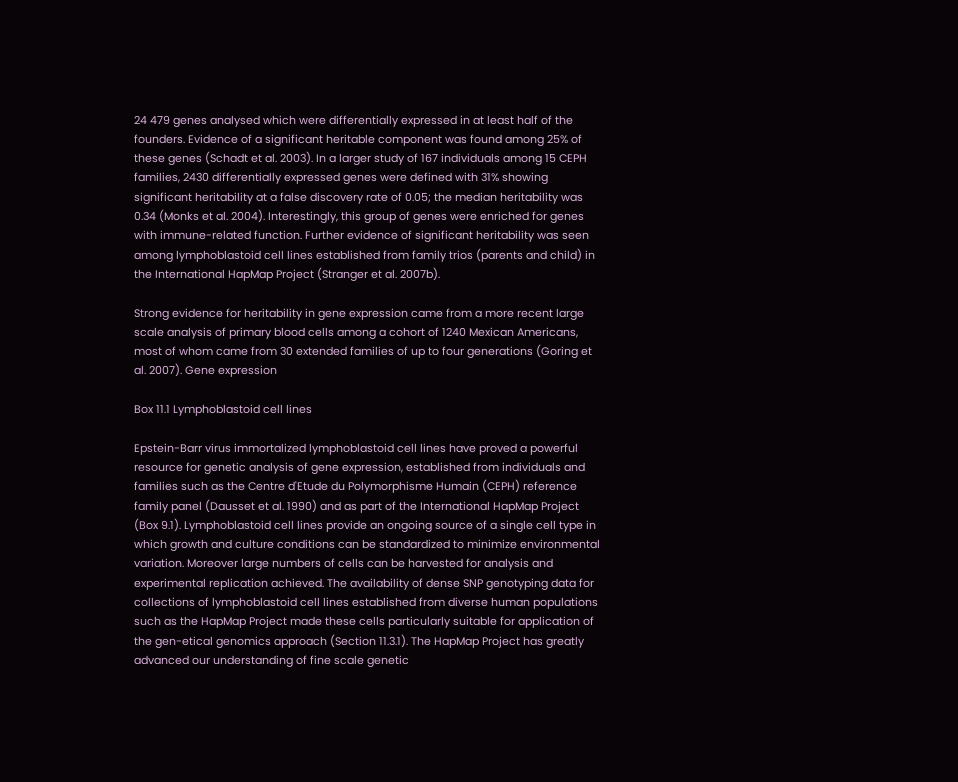24 479 genes analysed which were differentially expressed in at least half of the founders. Evidence of a significant heritable component was found among 25% of these genes (Schadt et al. 2003). In a larger study of 167 individuals among 15 CEPH families, 2430 differentially expressed genes were defined with 31% showing significant heritability at a false discovery rate of 0.05; the median heritability was 0.34 (Monks et al. 2004). Interestingly, this group of genes were enriched for genes with immune-related function. Further evidence of significant heritability was seen among lymphoblastoid cell lines established from family trios (parents and child) in the International HapMap Project (Stranger et al. 2007b).

Strong evidence for heritability in gene expression came from a more recent large scale analysis of primary blood cells among a cohort of 1240 Mexican Americans, most of whom came from 30 extended families of up to four generations (Goring et al. 2007). Gene expression

Box 11.1 Lymphoblastoid cell lines

Epstein-Barr virus immortalized lymphoblastoid cell lines have proved a powerful resource for genetic analysis of gene expression, established from individuals and families such as the Centre d'Etude du Polymorphisme Humain (CEPH) reference family panel (Dausset et al. 1990) and as part of the International HapMap Project (Box 9.1). Lymphoblastoid cell lines provide an ongoing source of a single cell type in which growth and culture conditions can be standardized to minimize environmental variation. Moreover large numbers of cells can be harvested for analysis and experimental replication achieved. The availability of dense SNP genotyping data for collections of lymphoblastoid cell lines established from diverse human populations such as the HapMap Project made these cells particularly suitable for application of the gen-etical genomics approach (Section 11.3.1). The HapMap Project has greatly advanced our understanding of fine scale genetic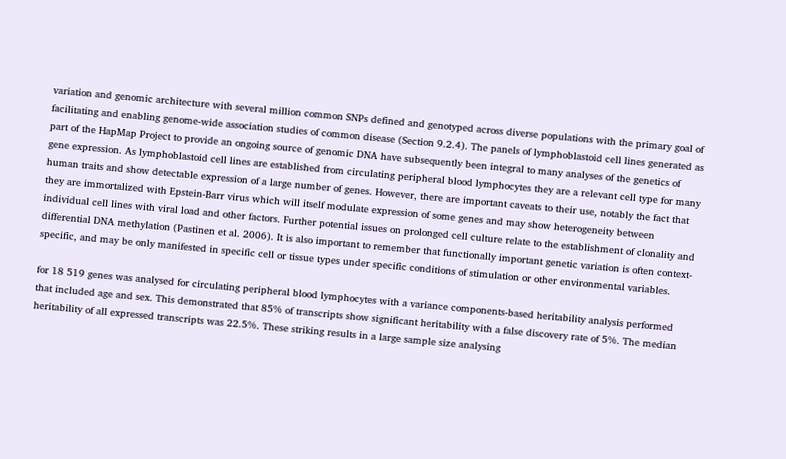variation and genomic architecture with several million common SNPs defined and genotyped across diverse populations with the primary goal of facilitating and enabling genome-wide association studies of common disease (Section 9.2.4). The panels of lymphoblastoid cell lines generated as part of the HapMap Project to provide an ongoing source of genomic DNA have subsequently been integral to many analyses of the genetics of gene expression. As lymphoblastoid cell lines are established from circulating peripheral blood lymphocytes they are a relevant cell type for many human traits and show detectable expression of a large number of genes. However, there are important caveats to their use, notably the fact that they are immortalized with Epstein-Barr virus which will itself modulate expression of some genes and may show heterogeneity between individual cell lines with viral load and other factors. Further potential issues on prolonged cell culture relate to the establishment of clonality and differential DNA methylation (Pastinen et al. 2006). It is also important to remember that functionally important genetic variation is often context-specific, and may be only manifested in specific cell or tissue types under specific conditions of stimulation or other environmental variables.

for 18 519 genes was analysed for circulating peripheral blood lymphocytes with a variance components-based heritability analysis performed that included age and sex. This demonstrated that 85% of transcripts show significant heritability with a false discovery rate of 5%. The median heritability of all expressed transcripts was 22.5%. These striking results in a large sample size analysing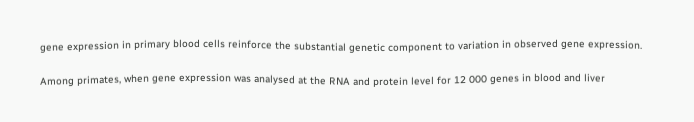gene expression in primary blood cells reinforce the substantial genetic component to variation in observed gene expression.

Among primates, when gene expression was analysed at the RNA and protein level for 12 000 genes in blood and liver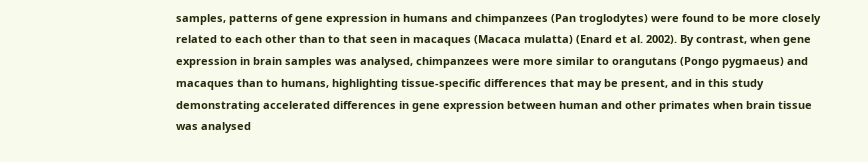samples, patterns of gene expression in humans and chimpanzees (Pan troglodytes) were found to be more closely related to each other than to that seen in macaques (Macaca mulatta) (Enard et al. 2002). By contrast, when gene expression in brain samples was analysed, chimpanzees were more similar to orangutans (Pongo pygmaeus) and macaques than to humans, highlighting tissue-specific differences that may be present, and in this study demonstrating accelerated differences in gene expression between human and other primates when brain tissue was analysed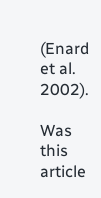(Enard et al. 2002).

Was this article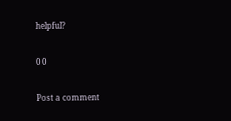helpful?

0 0

Post a comment